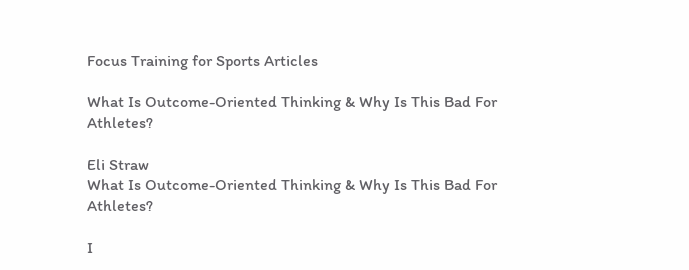Focus Training for Sports Articles

What Is Outcome-Oriented Thinking & Why Is This Bad For Athletes?

Eli Straw
What Is Outcome-Oriented Thinking & Why Is This Bad For Athletes?

I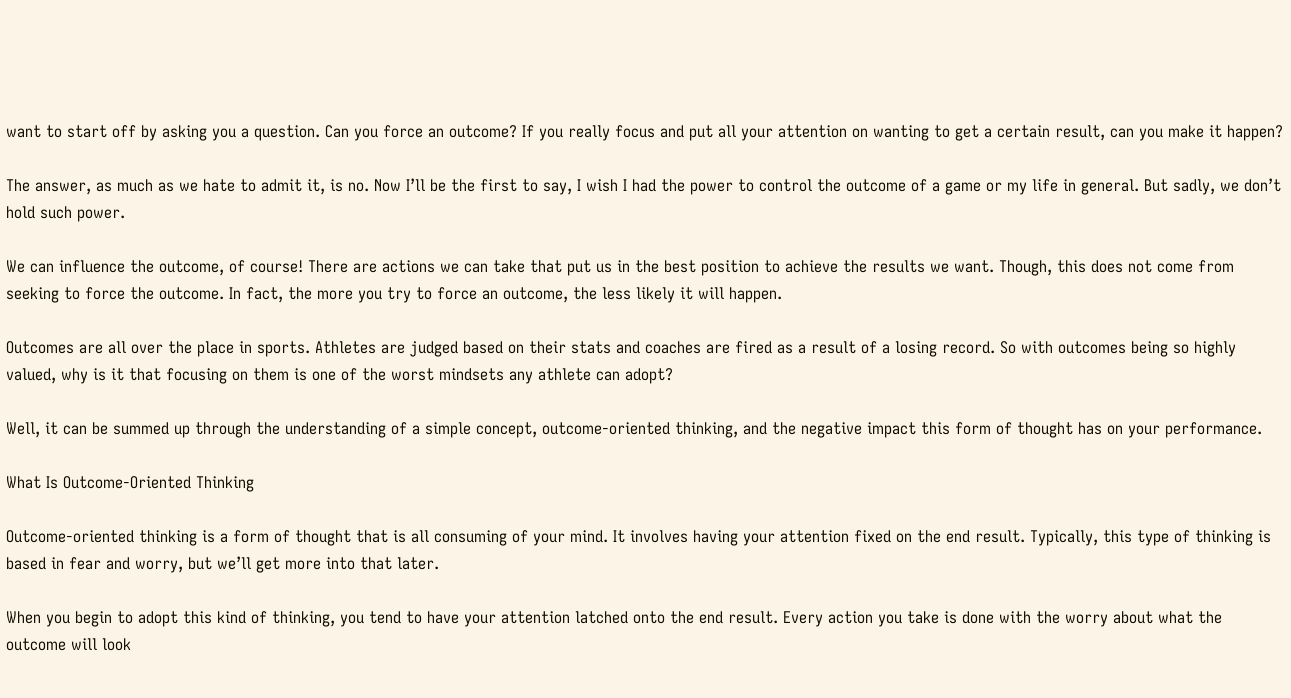want to start off by asking you a question. Can you force an outcome? If you really focus and put all your attention on wanting to get a certain result, can you make it happen?

The answer, as much as we hate to admit it, is no. Now I’ll be the first to say, I wish I had the power to control the outcome of a game or my life in general. But sadly, we don’t hold such power.

We can influence the outcome, of course! There are actions we can take that put us in the best position to achieve the results we want. Though, this does not come from seeking to force the outcome. In fact, the more you try to force an outcome, the less likely it will happen.

Outcomes are all over the place in sports. Athletes are judged based on their stats and coaches are fired as a result of a losing record. So with outcomes being so highly valued, why is it that focusing on them is one of the worst mindsets any athlete can adopt?

Well, it can be summed up through the understanding of a simple concept, outcome-oriented thinking, and the negative impact this form of thought has on your performance.

What Is Outcome-Oriented Thinking

Outcome-oriented thinking is a form of thought that is all consuming of your mind. It involves having your attention fixed on the end result. Typically, this type of thinking is based in fear and worry, but we’ll get more into that later.

When you begin to adopt this kind of thinking, you tend to have your attention latched onto the end result. Every action you take is done with the worry about what the outcome will look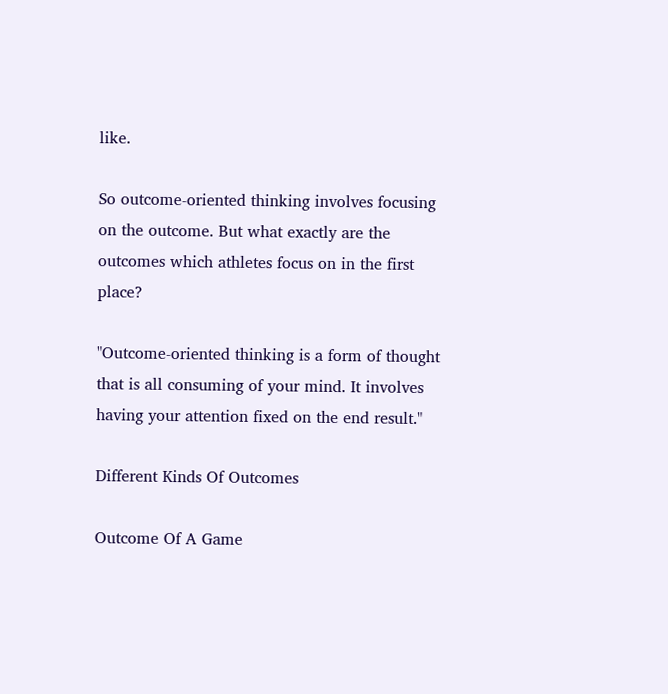like.

So outcome-oriented thinking involves focusing on the outcome. But what exactly are the outcomes which athletes focus on in the first place?

"Outcome-oriented thinking is a form of thought that is all consuming of your mind. It involves having your attention fixed on the end result."

Different Kinds Of Outcomes

Outcome Of A Game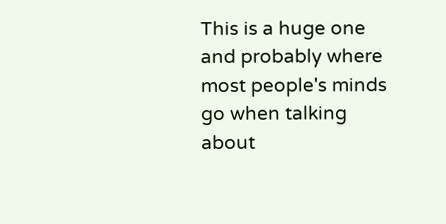This is a huge one and probably where most people's minds go when talking about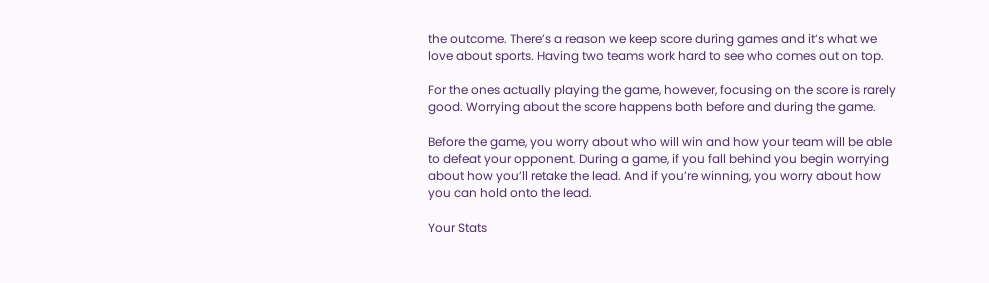the outcome. There’s a reason we keep score during games and it’s what we love about sports. Having two teams work hard to see who comes out on top.

For the ones actually playing the game, however, focusing on the score is rarely good. Worrying about the score happens both before and during the game.

Before the game, you worry about who will win and how your team will be able to defeat your opponent. During a game, if you fall behind you begin worrying about how you’ll retake the lead. And if you’re winning, you worry about how you can hold onto the lead.

Your Stats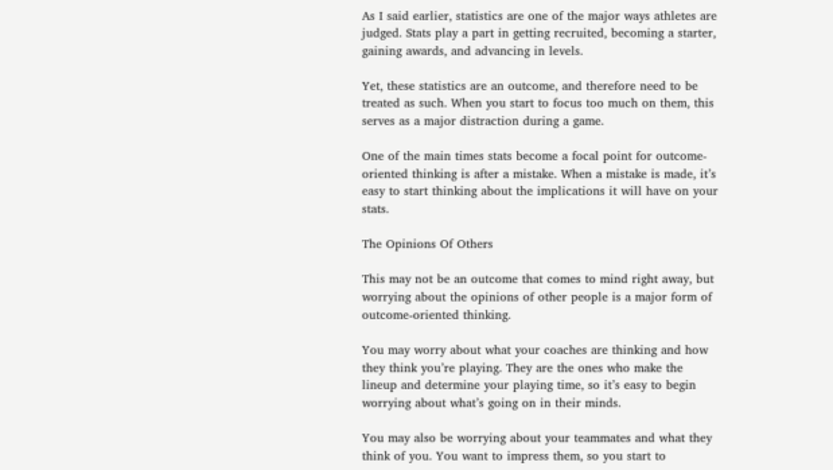As I said earlier, statistics are one of the major ways athletes are judged. Stats play a part in getting recruited, becoming a starter, gaining awards, and advancing in levels.

Yet, these statistics are an outcome, and therefore need to be treated as such. When you start to focus too much on them, this serves as a major distraction during a game.

One of the main times stats become a focal point for outcome-oriented thinking is after a mistake. When a mistake is made, it’s easy to start thinking about the implications it will have on your stats.

The Opinions Of Others

This may not be an outcome that comes to mind right away, but worrying about the opinions of other people is a major form of outcome-oriented thinking.

You may worry about what your coaches are thinking and how they think you’re playing. They are the ones who make the lineup and determine your playing time, so it’s easy to begin worrying about what’s going on in their minds.

You may also be worrying about your teammates and what they think of you. You want to impress them, so you start to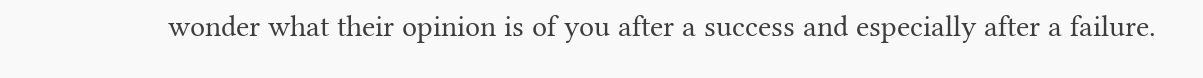wonder what their opinion is of you after a success and especially after a failure.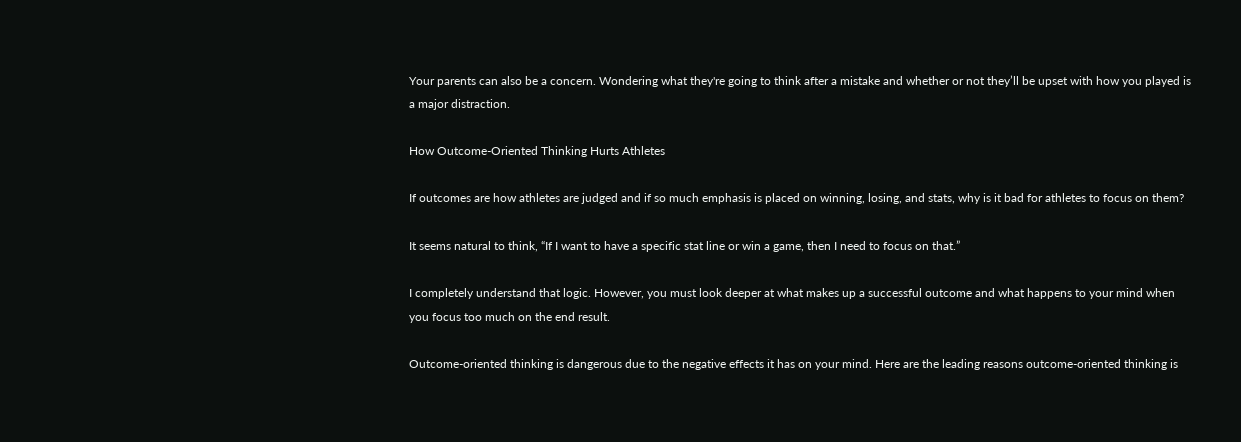Your parents can also be a concern. Wondering what they're going to think after a mistake and whether or not they’ll be upset with how you played is a major distraction.

How Outcome-Oriented Thinking Hurts Athletes

If outcomes are how athletes are judged and if so much emphasis is placed on winning, losing, and stats, why is it bad for athletes to focus on them?

It seems natural to think, “If I want to have a specific stat line or win a game, then I need to focus on that.”

I completely understand that logic. However, you must look deeper at what makes up a successful outcome and what happens to your mind when you focus too much on the end result.

Outcome-oriented thinking is dangerous due to the negative effects it has on your mind. Here are the leading reasons outcome-oriented thinking is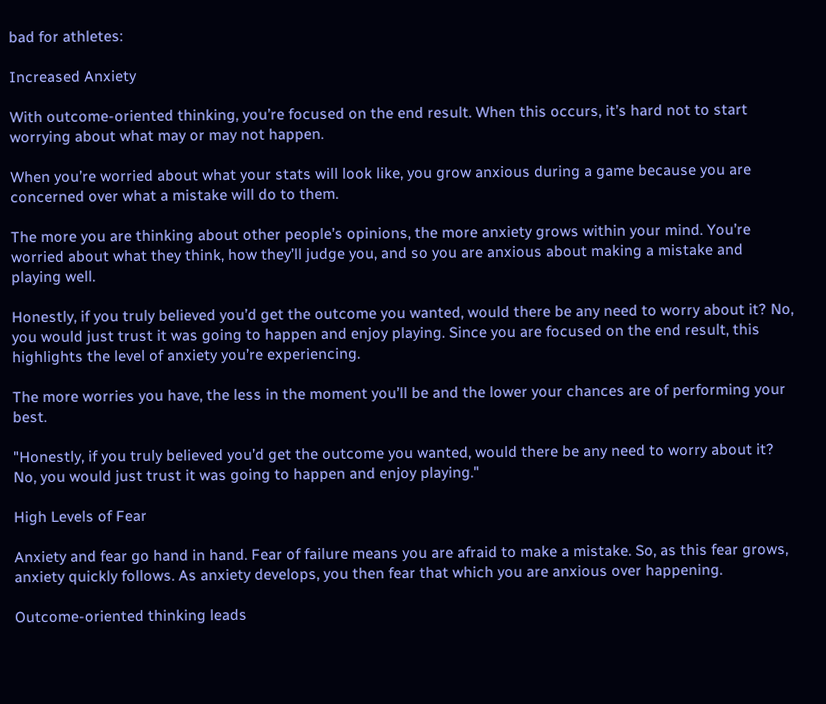bad for athletes:

Increased Anxiety

With outcome-oriented thinking, you’re focused on the end result. When this occurs, it’s hard not to start worrying about what may or may not happen.

When you’re worried about what your stats will look like, you grow anxious during a game because you are concerned over what a mistake will do to them.

The more you are thinking about other people’s opinions, the more anxiety grows within your mind. You’re worried about what they think, how they’ll judge you, and so you are anxious about making a mistake and playing well.

Honestly, if you truly believed you’d get the outcome you wanted, would there be any need to worry about it? No, you would just trust it was going to happen and enjoy playing. Since you are focused on the end result, this highlights the level of anxiety you’re experiencing.

The more worries you have, the less in the moment you’ll be and the lower your chances are of performing your best.

"Honestly, if you truly believed you’d get the outcome you wanted, would there be any need to worry about it? No, you would just trust it was going to happen and enjoy playing."

High Levels of Fear

Anxiety and fear go hand in hand. Fear of failure means you are afraid to make a mistake. So, as this fear grows, anxiety quickly follows. As anxiety develops, you then fear that which you are anxious over happening.

Outcome-oriented thinking leads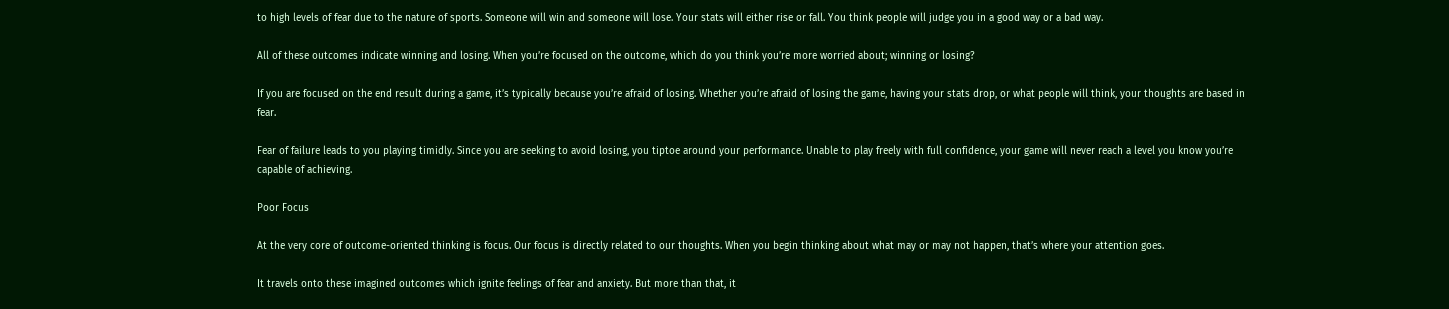to high levels of fear due to the nature of sports. Someone will win and someone will lose. Your stats will either rise or fall. You think people will judge you in a good way or a bad way.

All of these outcomes indicate winning and losing. When you’re focused on the outcome, which do you think you’re more worried about; winning or losing?

If you are focused on the end result during a game, it’s typically because you’re afraid of losing. Whether you’re afraid of losing the game, having your stats drop, or what people will think, your thoughts are based in fear.

Fear of failure leads to you playing timidly. Since you are seeking to avoid losing, you tiptoe around your performance. Unable to play freely with full confidence, your game will never reach a level you know you’re capable of achieving.

Poor Focus

At the very core of outcome-oriented thinking is focus. Our focus is directly related to our thoughts. When you begin thinking about what may or may not happen, that’s where your attention goes.

It travels onto these imagined outcomes which ignite feelings of fear and anxiety. But more than that, it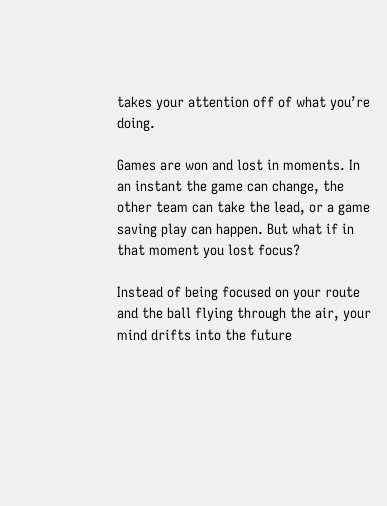takes your attention off of what you’re doing.

Games are won and lost in moments. In an instant the game can change, the other team can take the lead, or a game saving play can happen. But what if in that moment you lost focus?

Instead of being focused on your route and the ball flying through the air, your mind drifts into the future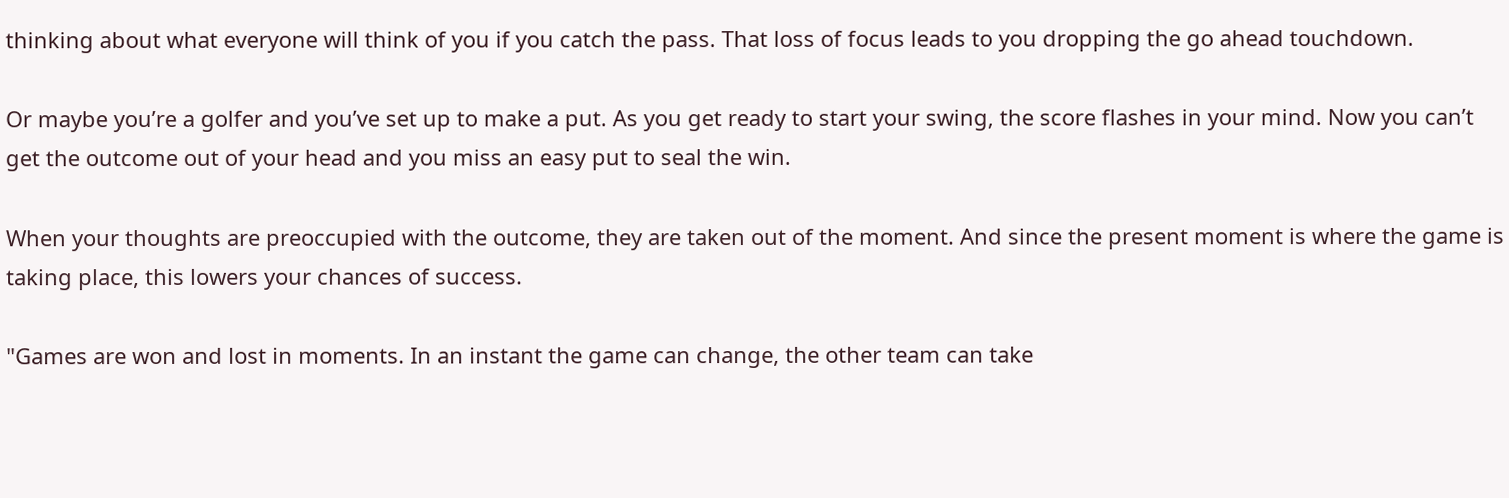thinking about what everyone will think of you if you catch the pass. That loss of focus leads to you dropping the go ahead touchdown.

Or maybe you’re a golfer and you’ve set up to make a put. As you get ready to start your swing, the score flashes in your mind. Now you can’t get the outcome out of your head and you miss an easy put to seal the win.

When your thoughts are preoccupied with the outcome, they are taken out of the moment. And since the present moment is where the game is taking place, this lowers your chances of success.

"Games are won and lost in moments. In an instant the game can change, the other team can take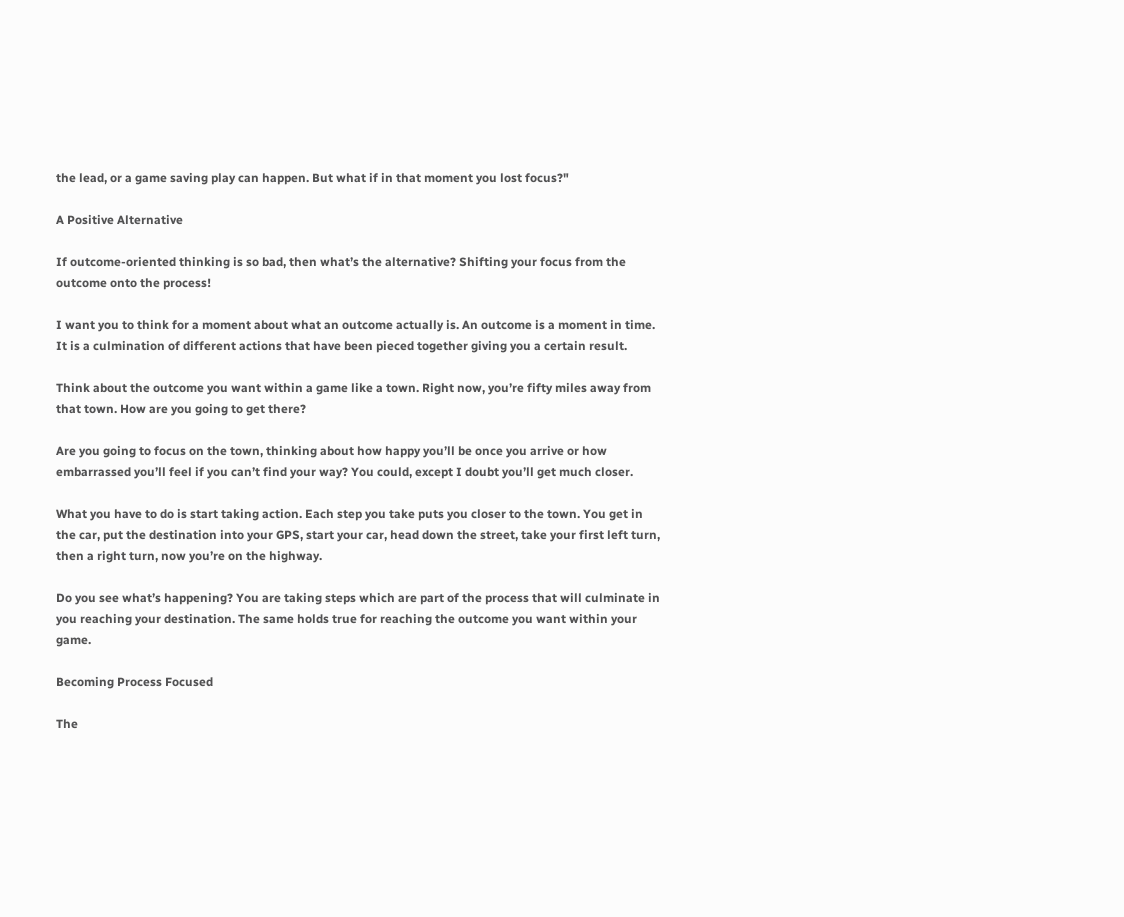the lead, or a game saving play can happen. But what if in that moment you lost focus?"

A Positive Alternative

If outcome-oriented thinking is so bad, then what’s the alternative? Shifting your focus from the outcome onto the process!

I want you to think for a moment about what an outcome actually is. An outcome is a moment in time. It is a culmination of different actions that have been pieced together giving you a certain result.

Think about the outcome you want within a game like a town. Right now, you’re fifty miles away from that town. How are you going to get there?

Are you going to focus on the town, thinking about how happy you’ll be once you arrive or how embarrassed you’ll feel if you can’t find your way? You could, except I doubt you’ll get much closer.

What you have to do is start taking action. Each step you take puts you closer to the town. You get in the car, put the destination into your GPS, start your car, head down the street, take your first left turn, then a right turn, now you’re on the highway.

Do you see what’s happening? You are taking steps which are part of the process that will culminate in you reaching your destination. The same holds true for reaching the outcome you want within your game.

Becoming Process Focused

The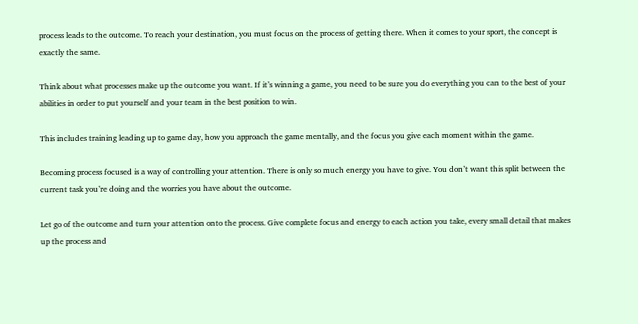process leads to the outcome. To reach your destination, you must focus on the process of getting there. When it comes to your sport, the concept is exactly the same.

Think about what processes make up the outcome you want. If it’s winning a game, you need to be sure you do everything you can to the best of your abilities in order to put yourself and your team in the best position to win.

This includes training leading up to game day, how you approach the game mentally, and the focus you give each moment within the game.

Becoming process focused is a way of controlling your attention. There is only so much energy you have to give. You don’t want this split between the current task you’re doing and the worries you have about the outcome.

Let go of the outcome and turn your attention onto the process. Give complete focus and energy to each action you take, every small detail that makes up the process and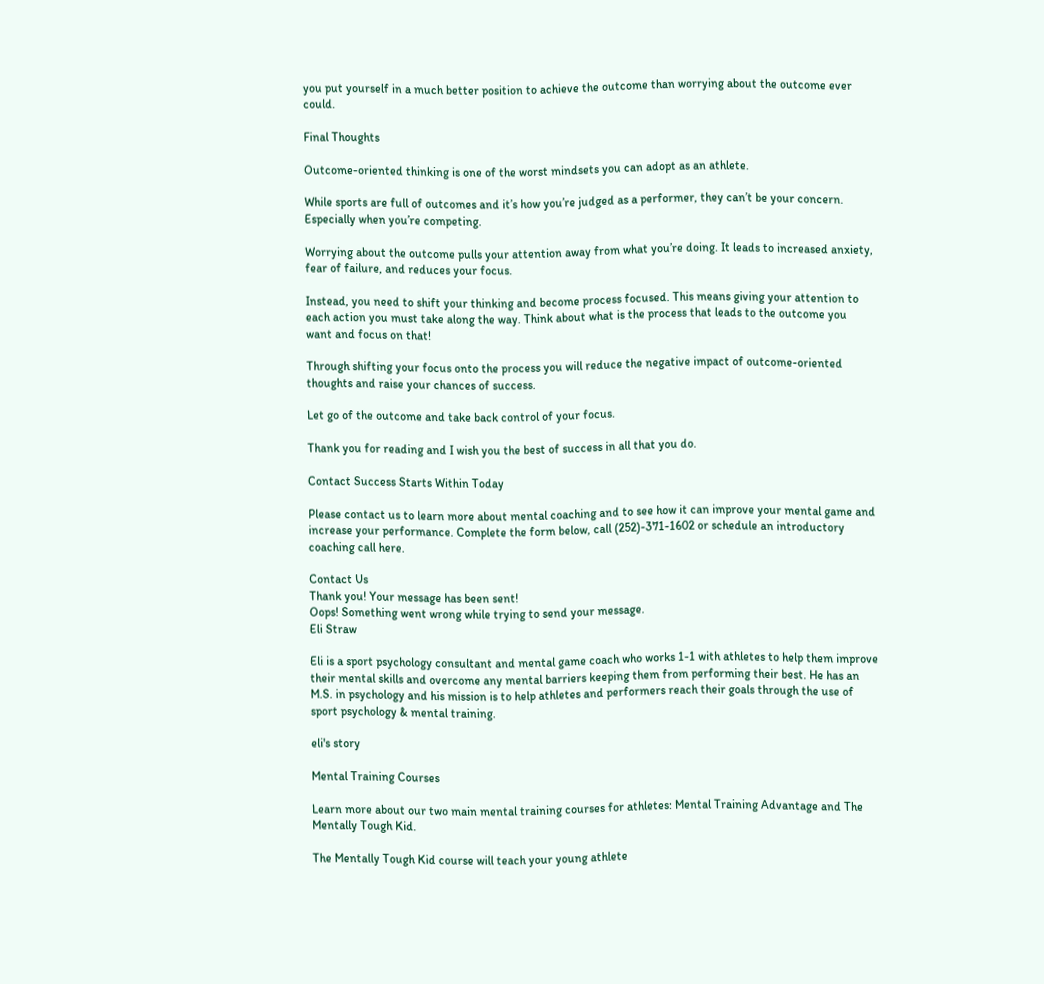you put yourself in a much better position to achieve the outcome than worrying about the outcome ever could.

Final Thoughts

Outcome-oriented thinking is one of the worst mindsets you can adopt as an athlete.

While sports are full of outcomes and it’s how you’re judged as a performer, they can’t be your concern. Especially when you’re competing.

Worrying about the outcome pulls your attention away from what you’re doing. It leads to increased anxiety, fear of failure, and reduces your focus.

Instead, you need to shift your thinking and become process focused. This means giving your attention to each action you must take along the way. Think about what is the process that leads to the outcome you want and focus on that!

Through shifting your focus onto the process you will reduce the negative impact of outcome-oriented thoughts and raise your chances of success.

Let go of the outcome and take back control of your focus.

Thank you for reading and I wish you the best of success in all that you do.

Contact Success Starts Within Today

Please contact us to learn more about mental coaching and to see how it can improve your mental game and increase your performance. Complete the form below, call (252)-371-1602 or schedule an introductory coaching call here.

Contact Us
Thank you! Your message has been sent!
Oops! Something went wrong while trying to send your message.
Eli Straw

Eli is a sport psychology consultant and mental game coach who works 1-1 with athletes to help them improve their mental skills and overcome any mental barriers keeping them from performing their best. He has an M.S. in psychology and his mission is to help athletes and performers reach their goals through the use of sport psychology & mental training.

eli's story

Mental Training Courses

Learn more about our two main mental training courses for athletes: Mental Training Advantage and The Mentally Tough Kid.

The Mentally Tough Kid course will teach your young athlete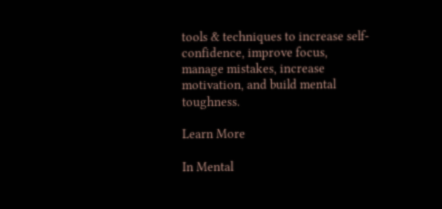tools & techniques to increase self-confidence, improve focus, manage mistakes, increase motivation, and build mental toughness.

Learn More

In Mental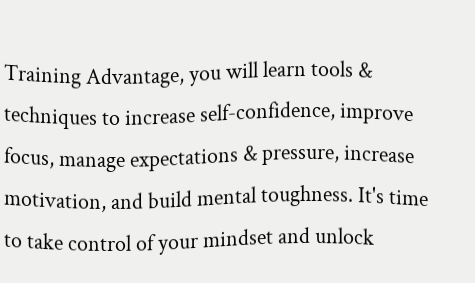Training Advantage, you will learn tools & techniques to increase self-confidence, improve focus, manage expectations & pressure, increase motivation, and build mental toughness. It's time to take control of your mindset and unlock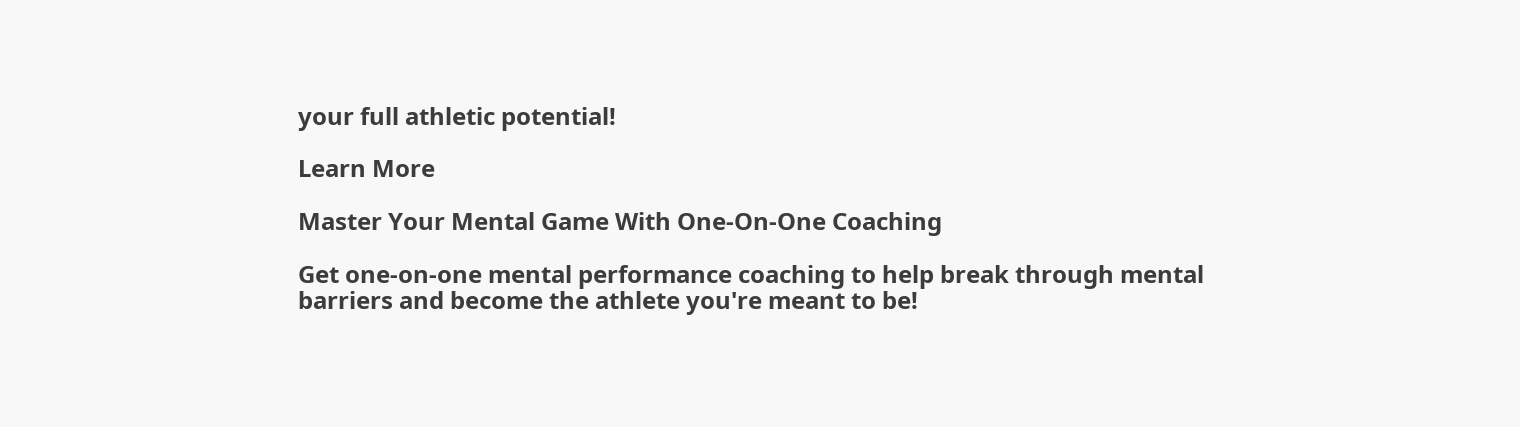your full athletic potential!

Learn More

Master Your Mental Game With One-On-One Coaching

Get one-on-one mental performance coaching to help break through mental barriers and become the athlete you're meant to be!